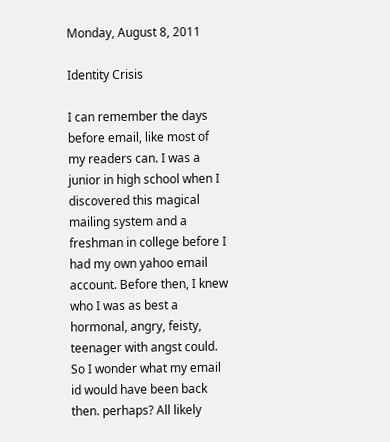Monday, August 8, 2011

Identity Crisis

I can remember the days before email, like most of my readers can. I was a junior in high school when I discovered this magical mailing system and a freshman in college before I had my own yahoo email account. Before then, I knew who I was as best a hormonal, angry, feisty, teenager with angst could. So I wonder what my email id would have been back then. perhaps? All likely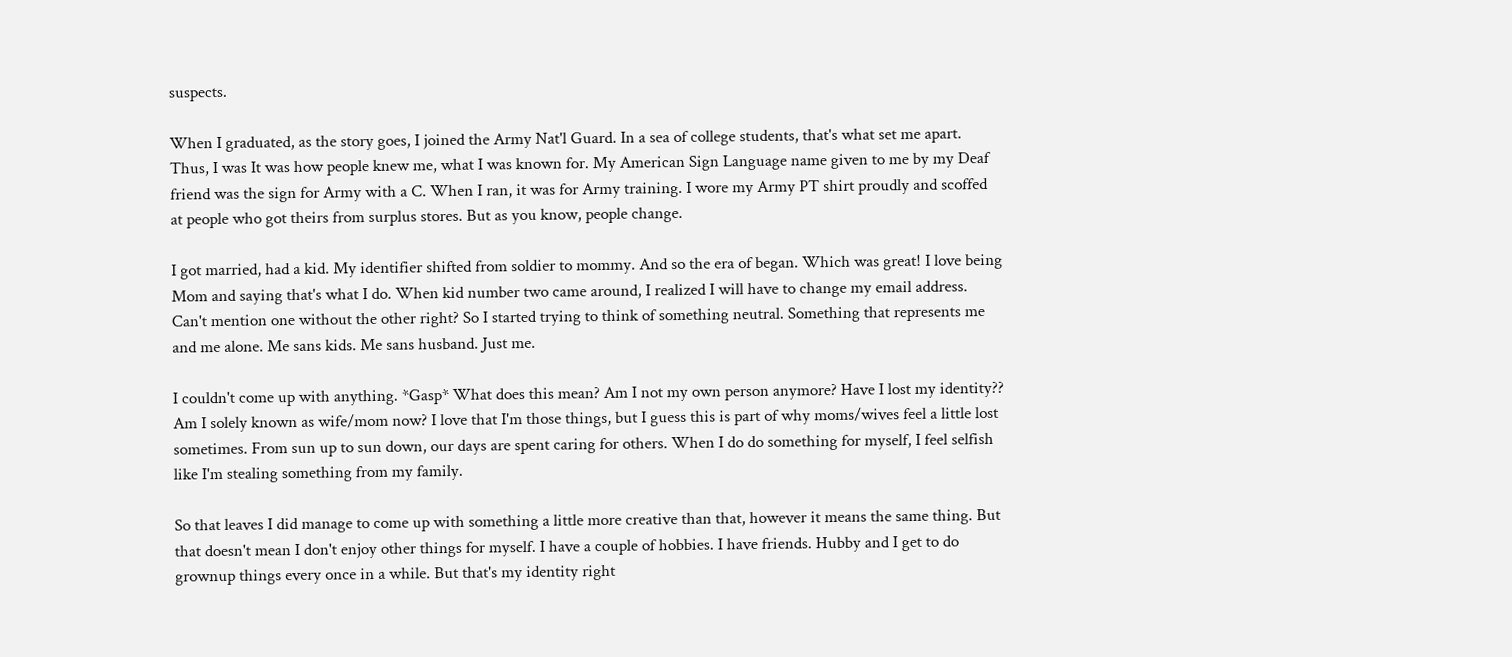suspects.

When I graduated, as the story goes, I joined the Army Nat'l Guard. In a sea of college students, that's what set me apart. Thus, I was It was how people knew me, what I was known for. My American Sign Language name given to me by my Deaf friend was the sign for Army with a C. When I ran, it was for Army training. I wore my Army PT shirt proudly and scoffed at people who got theirs from surplus stores. But as you know, people change.

I got married, had a kid. My identifier shifted from soldier to mommy. And so the era of began. Which was great! I love being Mom and saying that's what I do. When kid number two came around, I realized I will have to change my email address. Can't mention one without the other right? So I started trying to think of something neutral. Something that represents me and me alone. Me sans kids. Me sans husband. Just me.

I couldn't come up with anything. *Gasp* What does this mean? Am I not my own person anymore? Have I lost my identity?? Am I solely known as wife/mom now? I love that I'm those things, but I guess this is part of why moms/wives feel a little lost sometimes. From sun up to sun down, our days are spent caring for others. When I do do something for myself, I feel selfish like I'm stealing something from my family.

So that leaves I did manage to come up with something a little more creative than that, however it means the same thing. But that doesn't mean I don't enjoy other things for myself. I have a couple of hobbies. I have friends. Hubby and I get to do grownup things every once in a while. But that's my identity right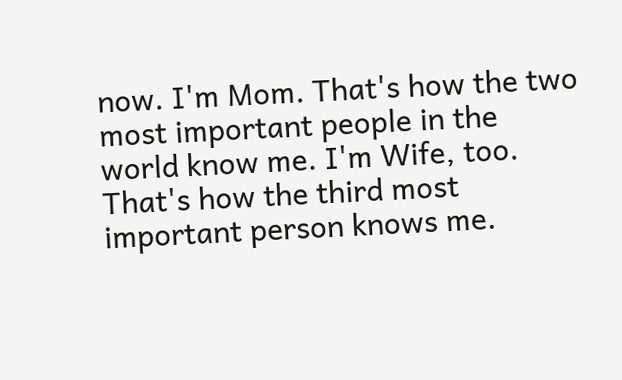now. I'm Mom. That's how the two most important people in the world know me. I'm Wife, too. That's how the third most important person knows me.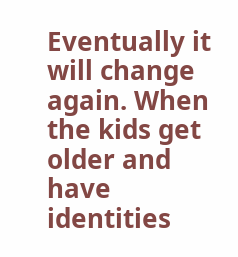Eventually it will change again. When the kids get older and have identities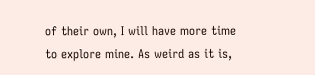of their own, I will have more time to explore mine. As weird as it is,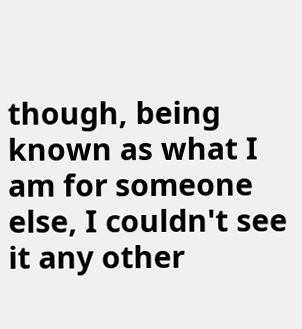though, being known as what I am for someone else, I couldn't see it any other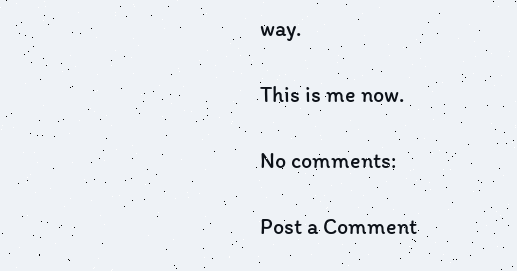way.

This is me now.

No comments:

Post a Comment